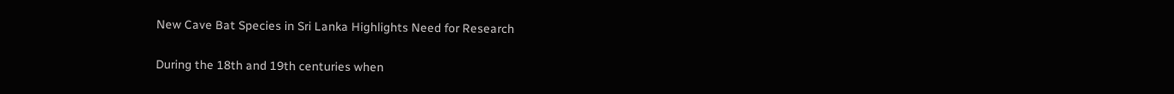New Cave Bat Species in Sri Lanka Highlights Need for Research

During the 18th and 19th centuries when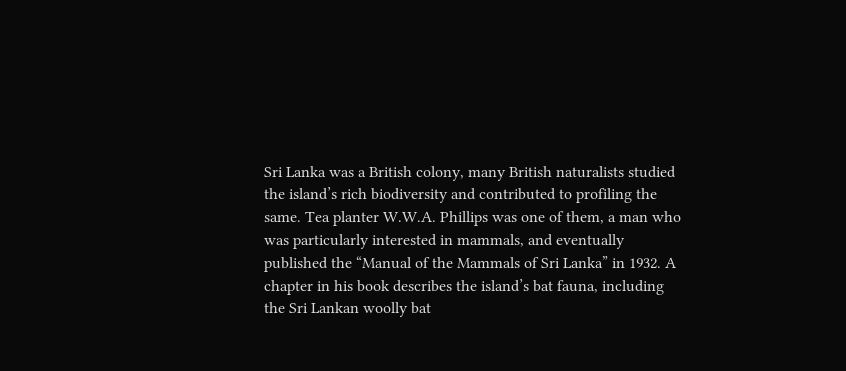Sri Lanka was a British colony, many British naturalists studied the island’s rich biodiversity and contributed to profiling the same. Tea planter W.W.A. Phillips was one of them, a man who was particularly interested in mammals, and eventually published the “Manual of the Mammals of Sri Lanka” in 1932. A chapter in his book describes the island’s bat fauna, including the Sri Lankan woolly bat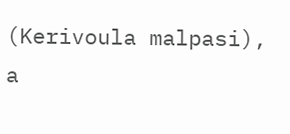(Kerivoula malpasi), a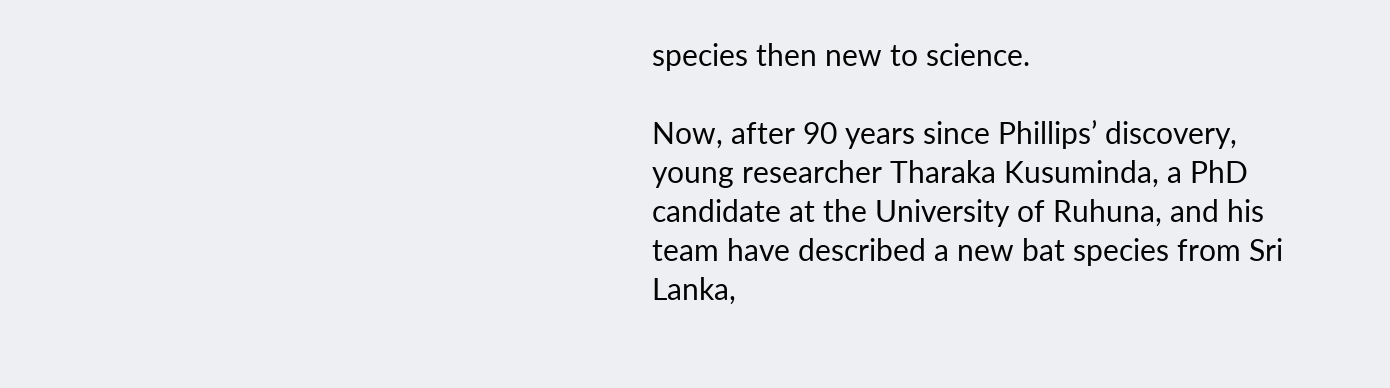species then new to science.

Now, after 90 years since Phillips’ discovery, young researcher Tharaka Kusuminda, a PhD candidate at the University of Ruhuna, and his team have described a new bat species from Sri Lanka,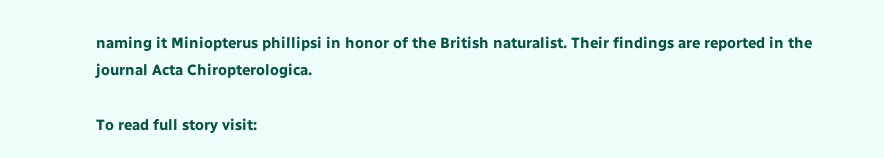naming it Miniopterus phillipsi in honor of the British naturalist. Their findings are reported in the journal Acta Chiropterologica.

To read full story visit: